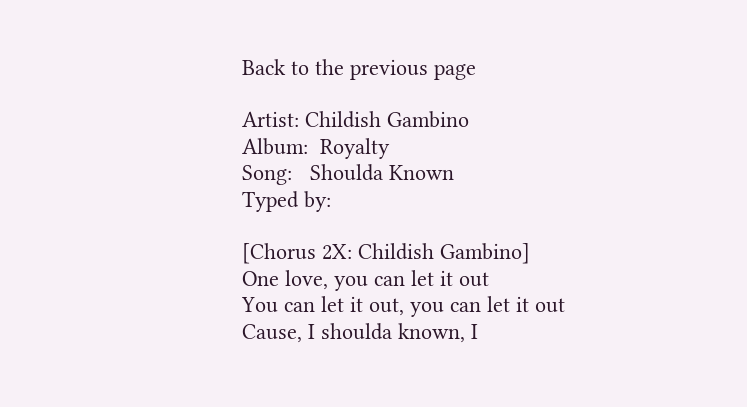Back to the previous page

Artist: Childish Gambino
Album:  Royalty
Song:   Shoulda Known
Typed by:

[Chorus 2X: Childish Gambino]
One love, you can let it out
You can let it out, you can let it out
Cause, I shoulda known, I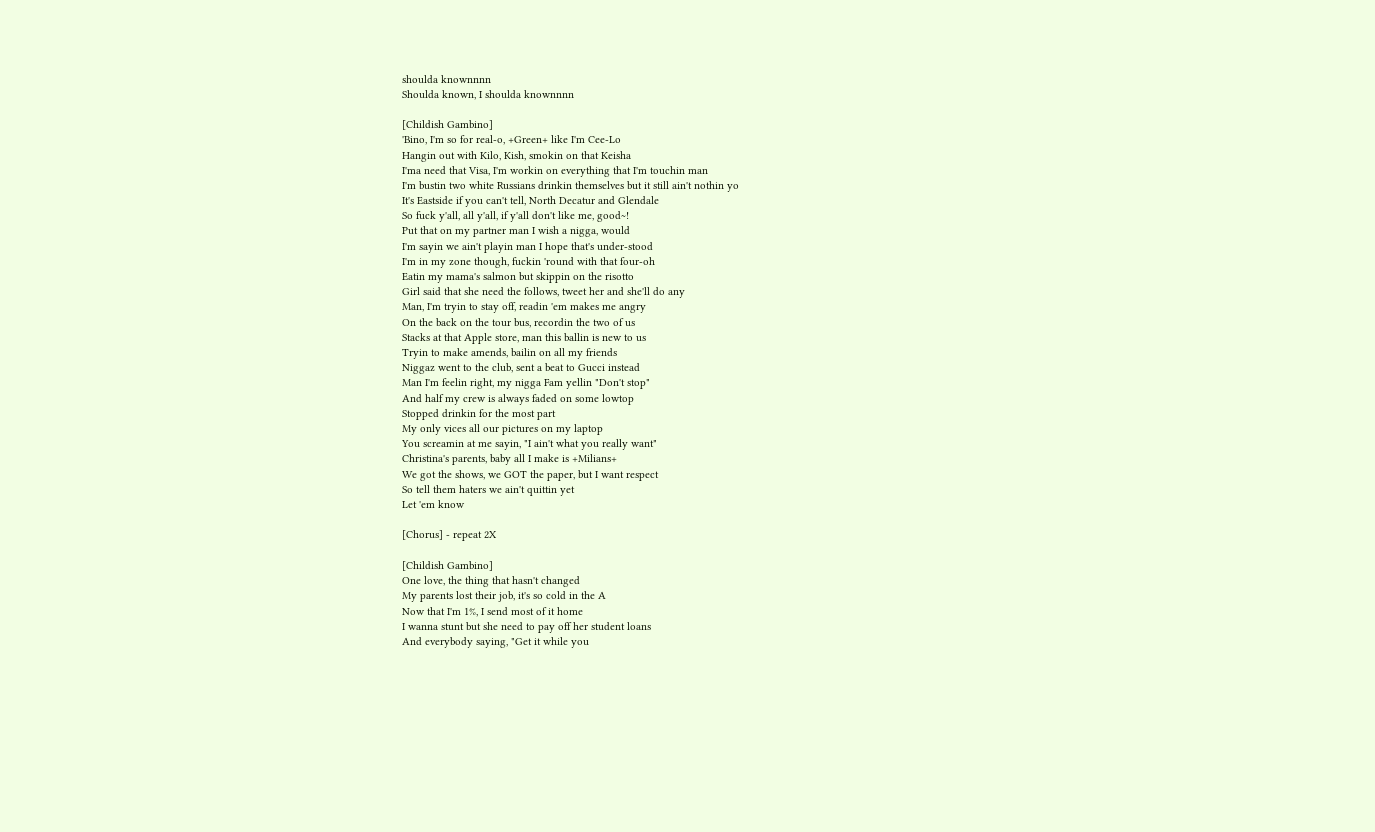shoulda knownnnn
Shoulda known, I shoulda knownnnn

[Childish Gambino]
'Bino, I'm so for real-o, +Green+ like I'm Cee-Lo
Hangin out with Kilo, Kish, smokin on that Keisha
I'ma need that Visa, I'm workin on everything that I'm touchin man
I'm bustin two white Russians drinkin themselves but it still ain't nothin yo
It's Eastside if you can't tell, North Decatur and Glendale
So fuck y'all, all y'all, if y'all don't like me, good~!
Put that on my partner man I wish a nigga, would
I'm sayin we ain't playin man I hope that's under-stood
I'm in my zone though, fuckin 'round with that four-oh
Eatin my mama's salmon but skippin on the risotto
Girl said that she need the follows, tweet her and she'll do any
Man, I'm tryin to stay off, readin 'em makes me angry
On the back on the tour bus, recordin the two of us
Stacks at that Apple store, man this ballin is new to us
Tryin to make amends, bailin on all my friends
Niggaz went to the club, sent a beat to Gucci instead
Man I'm feelin right, my nigga Fam yellin "Don't stop"
And half my crew is always faded on some lowtop
Stopped drinkin for the most part
My only vices all our pictures on my laptop
You screamin at me sayin, "I ain't what you really want"
Christina's parents, baby all I make is +Milians+
We got the shows, we GOT the paper, but I want respect
So tell them haters we ain't quittin yet
Let 'em know

[Chorus] - repeat 2X

[Childish Gambino]
One love, the thing that hasn't changed
My parents lost their job, it's so cold in the A
Now that I'm 1%, I send most of it home
I wanna stunt but she need to pay off her student loans
And everybody saying, "Get it while you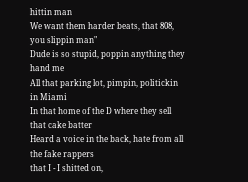hittin man
We want them harder beats, that 808, you slippin man"
Dude is so stupid, poppin anything they hand me
All that parking lot, pimpin, politickin in Miami
In that home of the D where they sell that cake batter
Heard a voice in the back, hate from all the fake rappers
that I - I shitted on,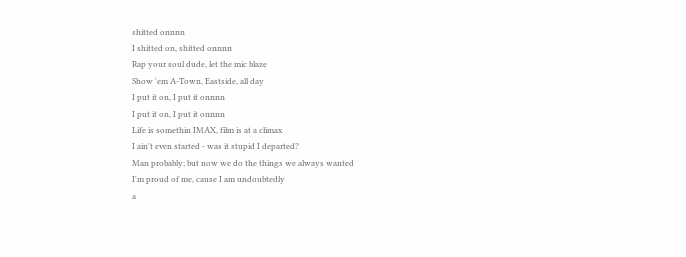shitted onnnn
I shitted on, shitted onnnn
Rap your soul dude, let the mic blaze
Show 'em A-Town, Eastside, all day
I put it on, I put it onnnn
I put it on, I put it onnnn
Life is somethin IMAX, film is at a climax
I ain't even started - was it stupid I departed?
Man probably; but now we do the things we always wanted
I'm proud of me, cause I am undoubtedly
a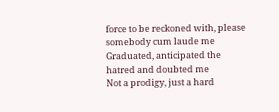force to be reckoned with, please somebody cum laude me
Graduated, anticipated the hatred and doubted me
Not a prodigy, just a hard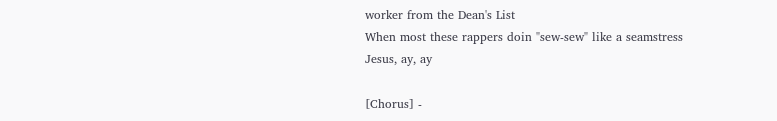worker from the Dean's List
When most these rappers doin "sew-sew" like a seamstress
Jesus, ay, ay

[Chorus] -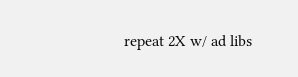repeat 2X w/ ad libs